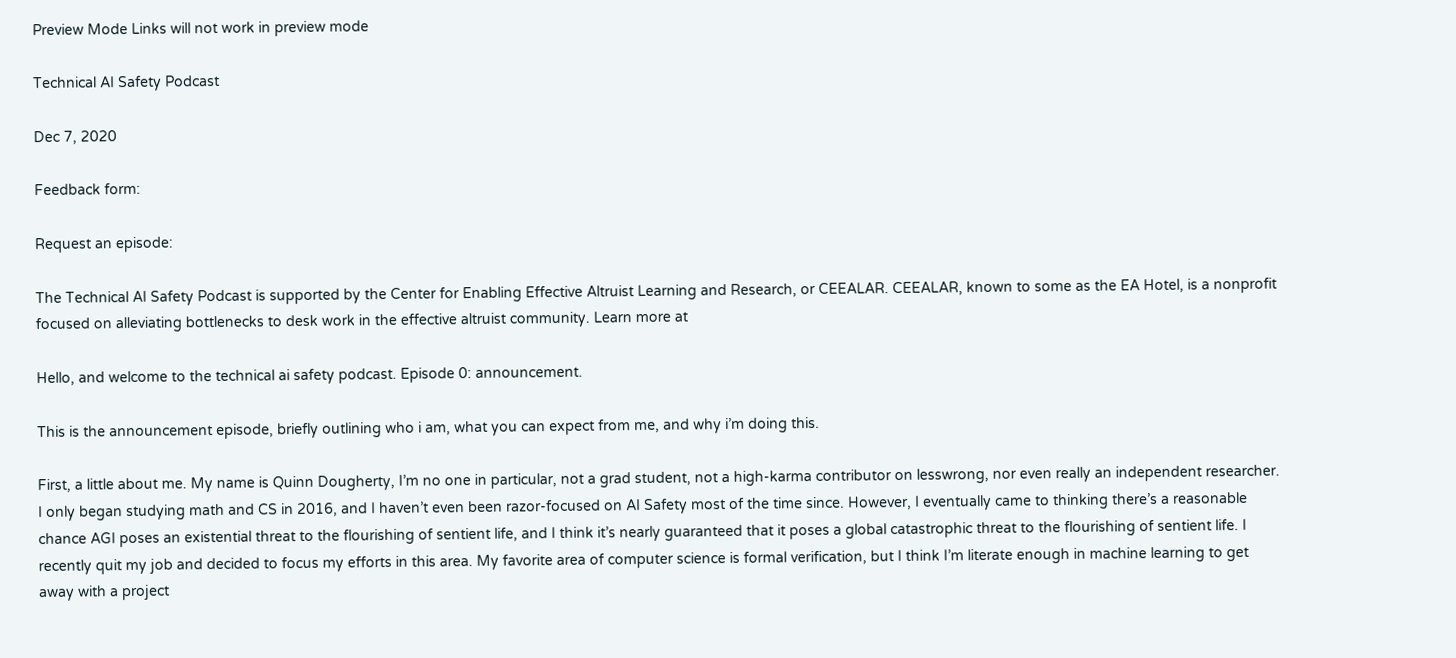Preview Mode Links will not work in preview mode

Technical AI Safety Podcast

Dec 7, 2020

Feedback form:

Request an episode:

The Technical AI Safety Podcast is supported by the Center for Enabling Effective Altruist Learning and Research, or CEEALAR. CEEALAR, known to some as the EA Hotel, is a nonprofit focused on alleviating bottlenecks to desk work in the effective altruist community. Learn more at

Hello, and welcome to the technical ai safety podcast. Episode 0: announcement.

This is the announcement episode, briefly outlining who i am, what you can expect from me, and why i’m doing this.

First, a little about me. My name is Quinn Dougherty, I’m no one in particular, not a grad student, not a high-karma contributor on lesswrong, nor even really an independent researcher. I only began studying math and CS in 2016, and I haven’t even been razor-focused on AI Safety most of the time since. However, I eventually came to thinking there’s a reasonable chance AGI poses an existential threat to the flourishing of sentient life, and I think it’s nearly guaranteed that it poses a global catastrophic threat to the flourishing of sentient life. I recently quit my job and decided to focus my efforts in this area. My favorite area of computer science is formal verification, but I think I’m literate enough in machine learning to get away with a project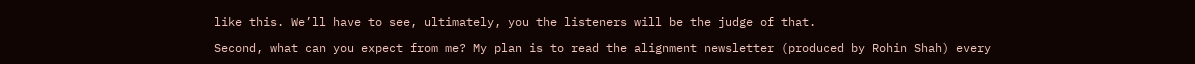like this. We’ll have to see, ultimately, you the listeners will be the judge of that.

Second, what can you expect from me? My plan is to read the alignment newsletter (produced by Rohin Shah) every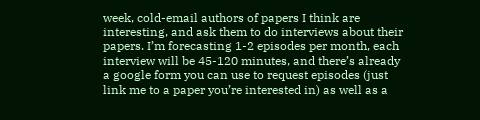week, cold-email authors of papers I think are interesting, and ask them to do interviews about their papers. I’m forecasting 1-2 episodes per month, each interview will be 45-120 minutes, and there’s already a google form you can use to request episodes (just link me to a paper you’re interested in) as well as a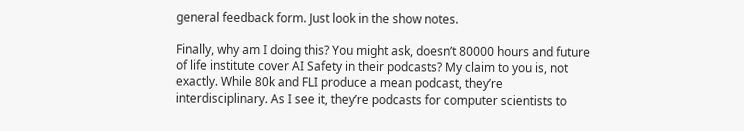general feedback form. Just look in the show notes.

Finally, why am I doing this? You might ask, doesn’t 80000 hours and future of life institute cover AI Safety in their podcasts? My claim to you is, not exactly. While 80k and FLI produce a mean podcast, they’re interdisciplinary. As I see it, they’re podcasts for computer scientists to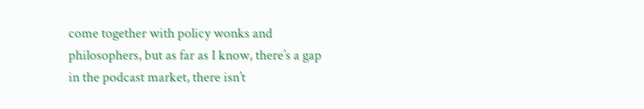come together with policy wonks and philosophers, but as far as I know, there’s a gap in the podcast market, there isn’t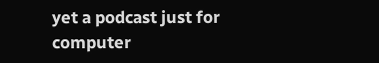yet a podcast just for computer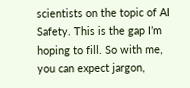scientists on the topic of AI Safety. This is the gap I’m hoping to fill. So with me, you can expect jargon,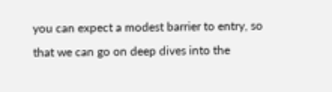you can expect a modest barrier to entry, so that we can go on deep dives into the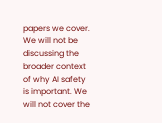papers we cover. We will not be discussing the broader context of why AI safety is important. We will not cover the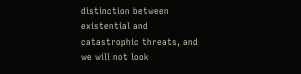distinction between existential and catastrophic threats, and we will not look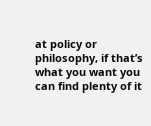at policy or philosophy, if that’s what you want you can find plenty of it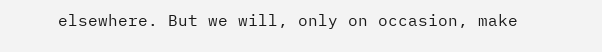elsewhere. But we will, only on occasion, make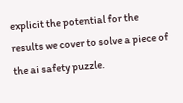explicit the potential for the results we cover to solve a piece of the ai safety puzzle.